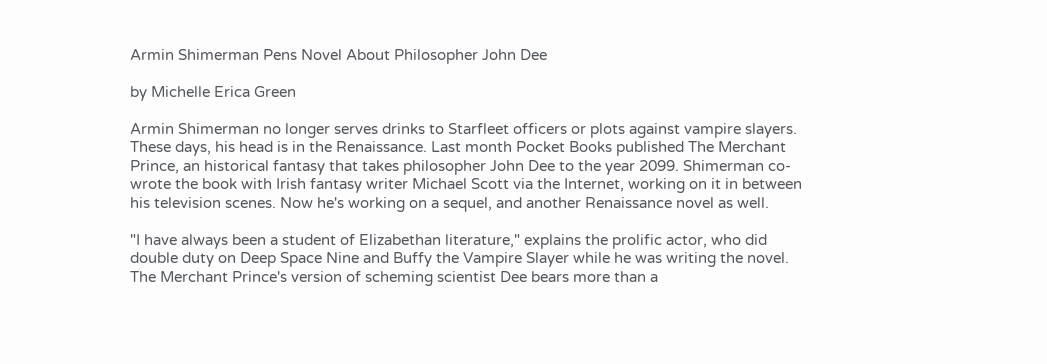Armin Shimerman Pens Novel About Philosopher John Dee

by Michelle Erica Green

Armin Shimerman no longer serves drinks to Starfleet officers or plots against vampire slayers. These days, his head is in the Renaissance. Last month Pocket Books published The Merchant Prince, an historical fantasy that takes philosopher John Dee to the year 2099. Shimerman co-wrote the book with Irish fantasy writer Michael Scott via the Internet, working on it in between his television scenes. Now he's working on a sequel, and another Renaissance novel as well.

"I have always been a student of Elizabethan literature," explains the prolific actor, who did double duty on Deep Space Nine and Buffy the Vampire Slayer while he was writing the novel. The Merchant Prince's version of scheming scientist Dee bears more than a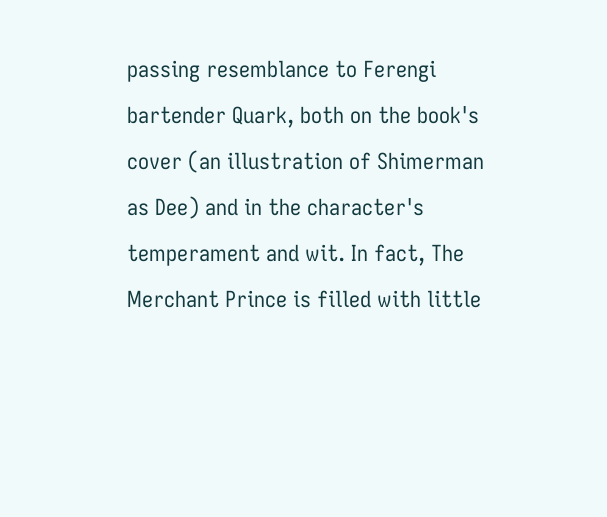passing resemblance to Ferengi bartender Quark, both on the book's cover (an illustration of Shimerman as Dee) and in the character's temperament and wit. In fact, The Merchant Prince is filled with little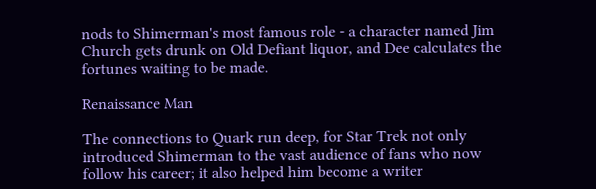nods to Shimerman's most famous role - a character named Jim Church gets drunk on Old Defiant liquor, and Dee calculates the fortunes waiting to be made.

Renaissance Man

The connections to Quark run deep, for Star Trek not only introduced Shimerman to the vast audience of fans who now follow his career; it also helped him become a writer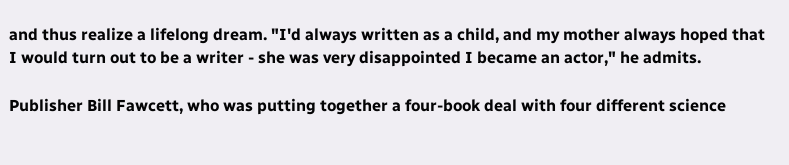and thus realize a lifelong dream. "I'd always written as a child, and my mother always hoped that I would turn out to be a writer - she was very disappointed I became an actor," he admits.

Publisher Bill Fawcett, who was putting together a four-book deal with four different science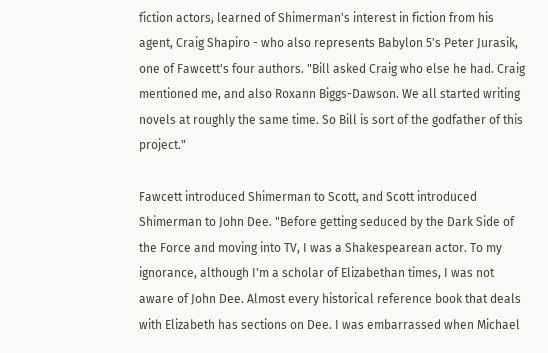fiction actors, learned of Shimerman's interest in fiction from his agent, Craig Shapiro - who also represents Babylon 5's Peter Jurasik, one of Fawcett's four authors. "Bill asked Craig who else he had. Craig mentioned me, and also Roxann Biggs-Dawson. We all started writing novels at roughly the same time. So Bill is sort of the godfather of this project."

Fawcett introduced Shimerman to Scott, and Scott introduced Shimerman to John Dee. "Before getting seduced by the Dark Side of the Force and moving into TV, I was a Shakespearean actor. To my ignorance, although I'm a scholar of Elizabethan times, I was not aware of John Dee. Almost every historical reference book that deals with Elizabeth has sections on Dee. I was embarrassed when Michael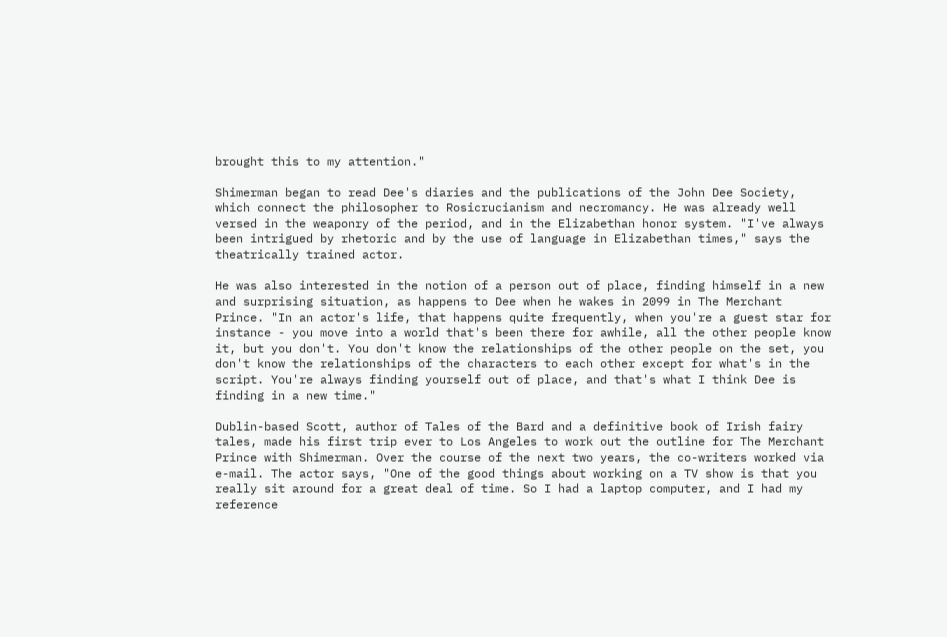brought this to my attention."

Shimerman began to read Dee's diaries and the publications of the John Dee Society, which connect the philosopher to Rosicrucianism and necromancy. He was already well versed in the weaponry of the period, and in the Elizabethan honor system. "I've always been intrigued by rhetoric and by the use of language in Elizabethan times," says the theatrically trained actor.

He was also interested in the notion of a person out of place, finding himself in a new and surprising situation, as happens to Dee when he wakes in 2099 in The Merchant Prince. "In an actor's life, that happens quite frequently, when you're a guest star for instance - you move into a world that's been there for awhile, all the other people know it, but you don't. You don't know the relationships of the other people on the set, you don't know the relationships of the characters to each other except for what's in the script. You're always finding yourself out of place, and that's what I think Dee is finding in a new time."

Dublin-based Scott, author of Tales of the Bard and a definitive book of Irish fairy tales, made his first trip ever to Los Angeles to work out the outline for The Merchant Prince with Shimerman. Over the course of the next two years, the co-writers worked via e-mail. The actor says, "One of the good things about working on a TV show is that you really sit around for a great deal of time. So I had a laptop computer, and I had my reference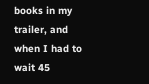books in my trailer, and when I had to wait 45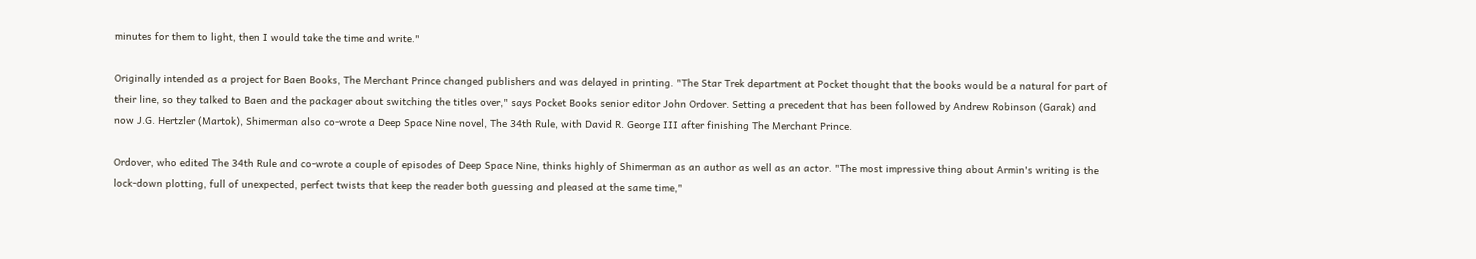minutes for them to light, then I would take the time and write."

Originally intended as a project for Baen Books, The Merchant Prince changed publishers and was delayed in printing. "The Star Trek department at Pocket thought that the books would be a natural for part of their line, so they talked to Baen and the packager about switching the titles over," says Pocket Books senior editor John Ordover. Setting a precedent that has been followed by Andrew Robinson (Garak) and now J.G. Hertzler (Martok), Shimerman also co-wrote a Deep Space Nine novel, The 34th Rule, with David R. George III after finishing The Merchant Prince.

Ordover, who edited The 34th Rule and co-wrote a couple of episodes of Deep Space Nine, thinks highly of Shimerman as an author as well as an actor. "The most impressive thing about Armin's writing is the lock-down plotting, full of unexpected, perfect twists that keep the reader both guessing and pleased at the same time,"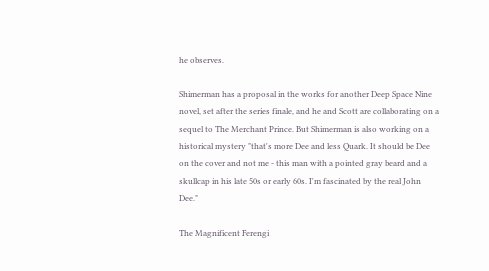he observes.

Shimerman has a proposal in the works for another Deep Space Nine novel, set after the series finale, and he and Scott are collaborating on a sequel to The Merchant Prince. But Shimerman is also working on a historical mystery "that's more Dee and less Quark. It should be Dee on the cover and not me - this man with a pointed gray beard and a skullcap in his late 50s or early 60s. I'm fascinated by the real John Dee."

The Magnificent Ferengi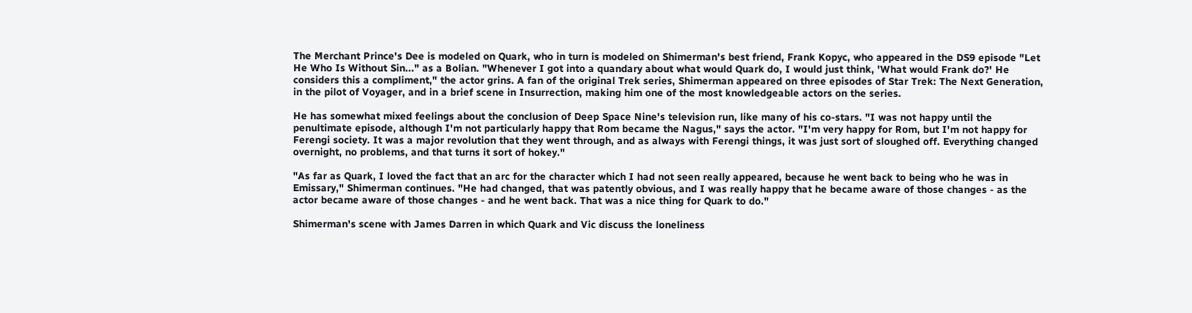The Merchant Prince's Dee is modeled on Quark, who in turn is modeled on Shimerman's best friend, Frank Kopyc, who appeared in the DS9 episode "Let He Who Is Without Sin..." as a Bolian. "Whenever I got into a quandary about what would Quark do, I would just think, 'What would Frank do?' He considers this a compliment," the actor grins. A fan of the original Trek series, Shimerman appeared on three episodes of Star Trek: The Next Generation, in the pilot of Voyager, and in a brief scene in Insurrection, making him one of the most knowledgeable actors on the series.

He has somewhat mixed feelings about the conclusion of Deep Space Nine's television run, like many of his co-stars. "I was not happy until the penultimate episode, although I'm not particularly happy that Rom became the Nagus," says the actor. "I'm very happy for Rom, but I'm not happy for Ferengi society. It was a major revolution that they went through, and as always with Ferengi things, it was just sort of sloughed off. Everything changed overnight, no problems, and that turns it sort of hokey."

"As far as Quark, I loved the fact that an arc for the character which I had not seen really appeared, because he went back to being who he was in Emissary," Shimerman continues. "He had changed, that was patently obvious, and I was really happy that he became aware of those changes - as the actor became aware of those changes - and he went back. That was a nice thing for Quark to do."

Shimerman's scene with James Darren in which Quark and Vic discuss the loneliness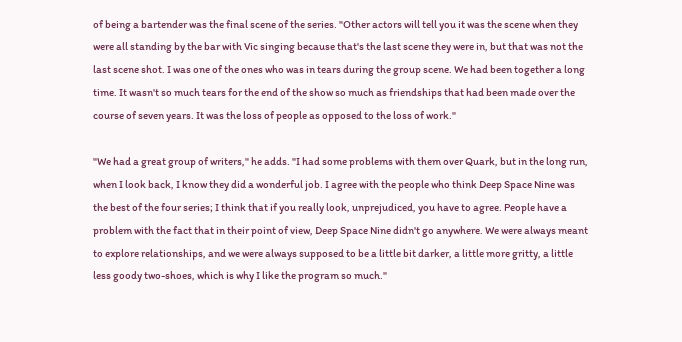of being a bartender was the final scene of the series. "Other actors will tell you it was the scene when they were all standing by the bar with Vic singing because that's the last scene they were in, but that was not the last scene shot. I was one of the ones who was in tears during the group scene. We had been together a long time. It wasn't so much tears for the end of the show so much as friendships that had been made over the course of seven years. It was the loss of people as opposed to the loss of work."

"We had a great group of writers," he adds. "I had some problems with them over Quark, but in the long run, when I look back, I know they did a wonderful job. I agree with the people who think Deep Space Nine was the best of the four series; I think that if you really look, unprejudiced, you have to agree. People have a problem with the fact that in their point of view, Deep Space Nine didn't go anywhere. We were always meant to explore relationships, and we were always supposed to be a little bit darker, a little more gritty, a little less goody two-shoes, which is why I like the program so much."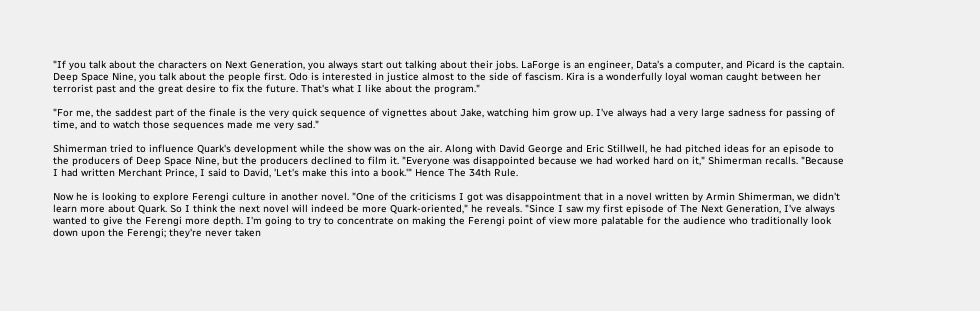"If you talk about the characters on Next Generation, you always start out talking about their jobs. LaForge is an engineer, Data's a computer, and Picard is the captain. Deep Space Nine, you talk about the people first. Odo is interested in justice almost to the side of fascism. Kira is a wonderfully loyal woman caught between her terrorist past and the great desire to fix the future. That's what I like about the program."

"For me, the saddest part of the finale is the very quick sequence of vignettes about Jake, watching him grow up. I've always had a very large sadness for passing of time, and to watch those sequences made me very sad."

Shimerman tried to influence Quark's development while the show was on the air. Along with David George and Eric Stillwell, he had pitched ideas for an episode to the producers of Deep Space Nine, but the producers declined to film it. "Everyone was disappointed because we had worked hard on it," Shimerman recalls. "Because I had written Merchant Prince, I said to David, 'Let's make this into a book.'" Hence The 34th Rule.

Now he is looking to explore Ferengi culture in another novel. "One of the criticisms I got was disappointment that in a novel written by Armin Shimerman, we didn't learn more about Quark. So I think the next novel will indeed be more Quark-oriented," he reveals. "Since I saw my first episode of The Next Generation, I've always wanted to give the Ferengi more depth. I'm going to try to concentrate on making the Ferengi point of view more palatable for the audience who traditionally look down upon the Ferengi; they're never taken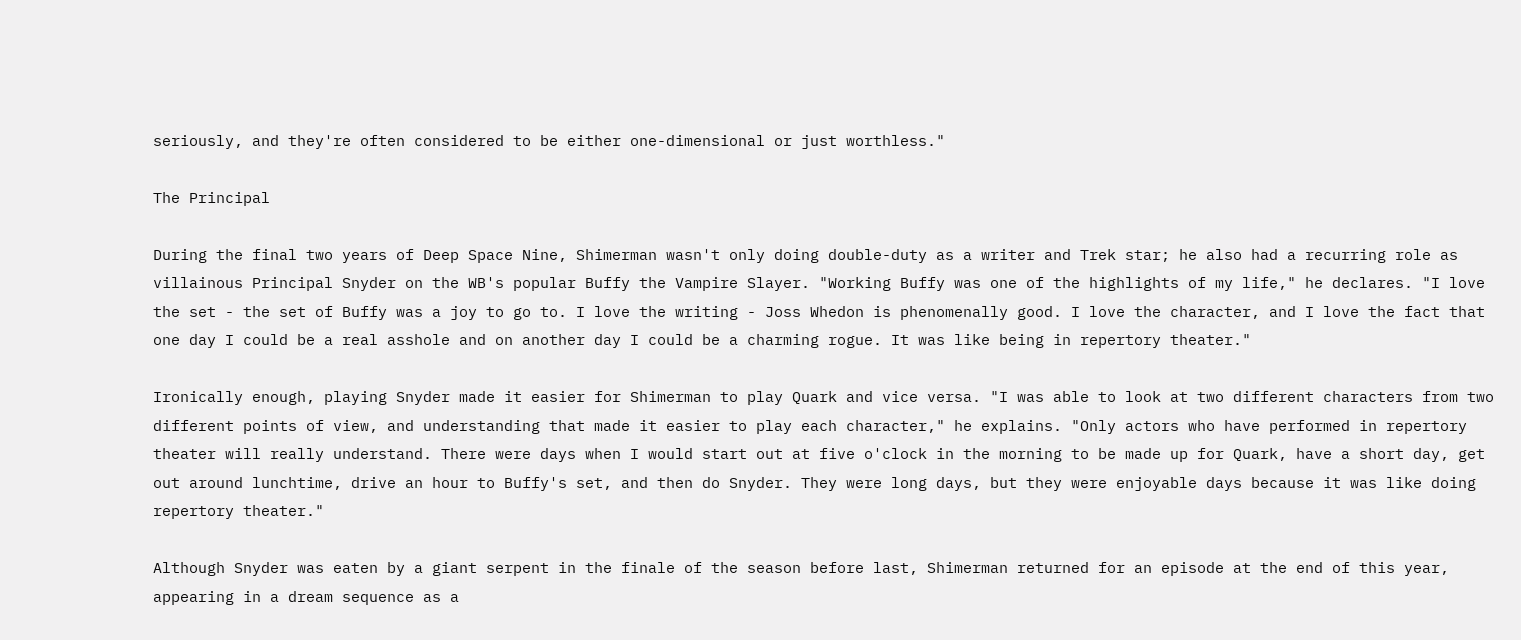seriously, and they're often considered to be either one-dimensional or just worthless."

The Principal

During the final two years of Deep Space Nine, Shimerman wasn't only doing double-duty as a writer and Trek star; he also had a recurring role as villainous Principal Snyder on the WB's popular Buffy the Vampire Slayer. "Working Buffy was one of the highlights of my life," he declares. "I love the set - the set of Buffy was a joy to go to. I love the writing - Joss Whedon is phenomenally good. I love the character, and I love the fact that one day I could be a real asshole and on another day I could be a charming rogue. It was like being in repertory theater."

Ironically enough, playing Snyder made it easier for Shimerman to play Quark and vice versa. "I was able to look at two different characters from two different points of view, and understanding that made it easier to play each character," he explains. "Only actors who have performed in repertory theater will really understand. There were days when I would start out at five o'clock in the morning to be made up for Quark, have a short day, get out around lunchtime, drive an hour to Buffy's set, and then do Snyder. They were long days, but they were enjoyable days because it was like doing repertory theater."

Although Snyder was eaten by a giant serpent in the finale of the season before last, Shimerman returned for an episode at the end of this year, appearing in a dream sequence as a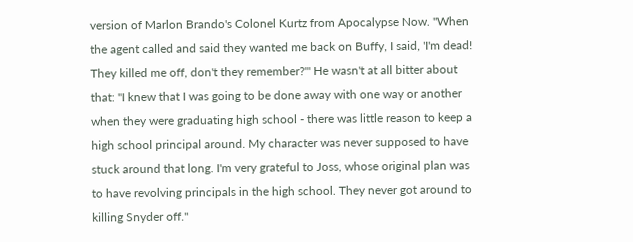version of Marlon Brando's Colonel Kurtz from Apocalypse Now. "When the agent called and said they wanted me back on Buffy, I said, 'I'm dead! They killed me off, don't they remember?'" He wasn't at all bitter about that: "I knew that I was going to be done away with one way or another when they were graduating high school - there was little reason to keep a high school principal around. My character was never supposed to have stuck around that long. I'm very grateful to Joss, whose original plan was to have revolving principals in the high school. They never got around to killing Snyder off."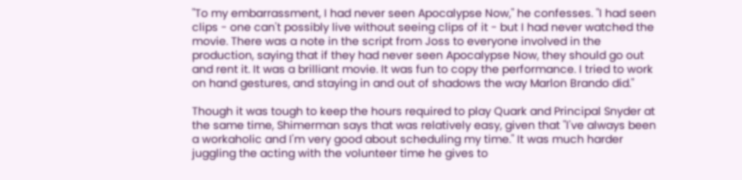"To my embarrassment, I had never seen Apocalypse Now," he confesses. "I had seen clips - one can't possibly live without seeing clips of it - but I had never watched the movie. There was a note in the script from Joss to everyone involved in the production, saying that if they had never seen Apocalypse Now, they should go out and rent it. It was a brilliant movie. It was fun to copy the performance. I tried to work on hand gestures, and staying in and out of shadows the way Marlon Brando did."

Though it was tough to keep the hours required to play Quark and Principal Snyder at the same time, Shimerman says that was relatively easy, given that "I've always been a workaholic and I'm very good about scheduling my time." It was much harder juggling the acting with the volunteer time he gives to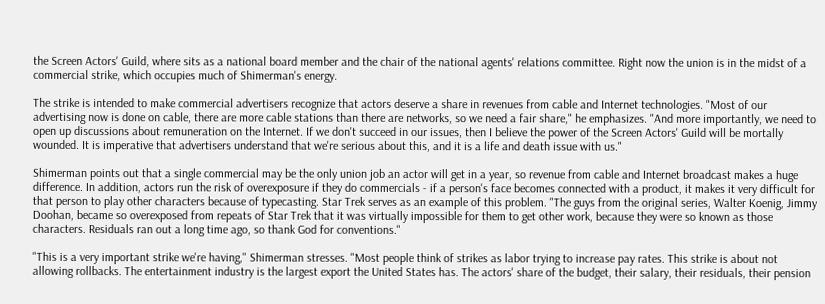the Screen Actors' Guild, where sits as a national board member and the chair of the national agents' relations committee. Right now the union is in the midst of a commercial strike, which occupies much of Shimerman's energy.

The strike is intended to make commercial advertisers recognize that actors deserve a share in revenues from cable and Internet technologies. "Most of our advertising now is done on cable, there are more cable stations than there are networks, so we need a fair share," he emphasizes. "And more importantly, we need to open up discussions about remuneration on the Internet. If we don't succeed in our issues, then I believe the power of the Screen Actors' Guild will be mortally wounded. It is imperative that advertisers understand that we're serious about this, and it is a life and death issue with us."

Shimerman points out that a single commercial may be the only union job an actor will get in a year, so revenue from cable and Internet broadcast makes a huge difference. In addition, actors run the risk of overexposure if they do commercials - if a person's face becomes connected with a product, it makes it very difficult for that person to play other characters because of typecasting. Star Trek serves as an example of this problem. "The guys from the original series, Walter Koenig, Jimmy Doohan, became so overexposed from repeats of Star Trek that it was virtually impossible for them to get other work, because they were so known as those characters. Residuals ran out a long time ago, so thank God for conventions."

"This is a very important strike we're having," Shimerman stresses. "Most people think of strikes as labor trying to increase pay rates. This strike is about not allowing rollbacks. The entertainment industry is the largest export the United States has. The actors' share of the budget, their salary, their residuals, their pension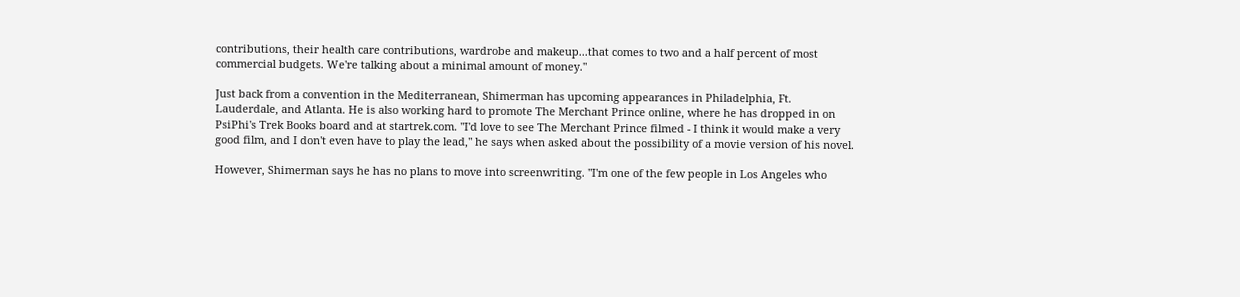contributions, their health care contributions, wardrobe and makeup...that comes to two and a half percent of most commercial budgets. We're talking about a minimal amount of money."

Just back from a convention in the Mediterranean, Shimerman has upcoming appearances in Philadelphia, Ft. Lauderdale, and Atlanta. He is also working hard to promote The Merchant Prince online, where he has dropped in on PsiPhi's Trek Books board and at startrek.com. "I'd love to see The Merchant Prince filmed - I think it would make a very good film, and I don't even have to play the lead," he says when asked about the possibility of a movie version of his novel.

However, Shimerman says he has no plans to move into screenwriting. "I'm one of the few people in Los Angeles who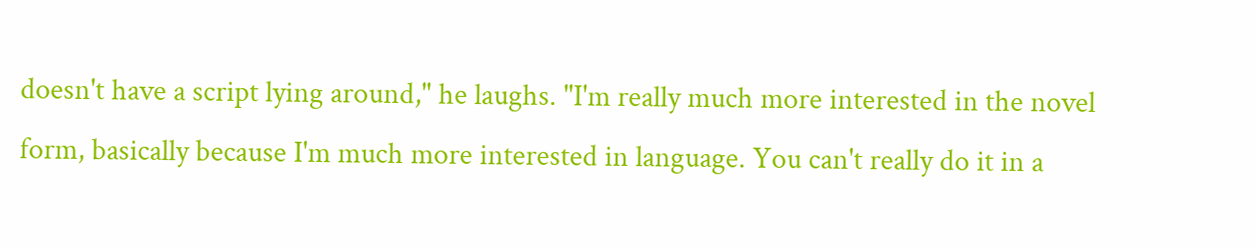doesn't have a script lying around," he laughs. "I'm really much more interested in the novel form, basically because I'm much more interested in language. You can't really do it in a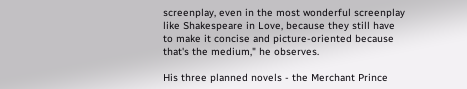screenplay, even in the most wonderful screenplay like Shakespeare in Love, because they still have to make it concise and picture-oriented because that's the medium," he observes.

His three planned novels - the Merchant Prince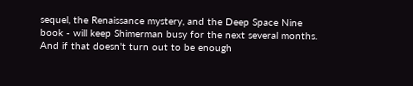sequel, the Renaissance mystery, and the Deep Space Nine book - will keep Shimerman busy for the next several months. And if that doesn't turn out to be enough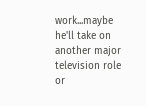work...maybe he'll take on another major television role or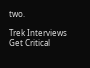two.

Trek Interviews
Get Critical